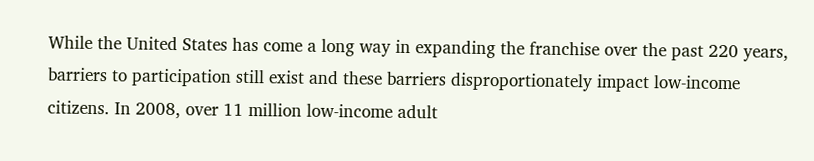While the United States has come a long way in expanding the franchise over the past 220 years, barriers to participation still exist and these barriers disproportionately impact low-income citizens. In 2008, over 11 million low-income adult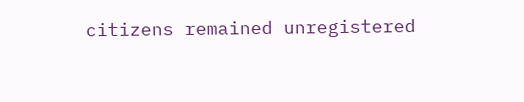citizens remained unregistered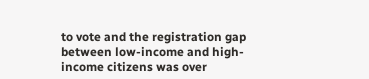to vote and the registration gap between low-income and high-income citizens was over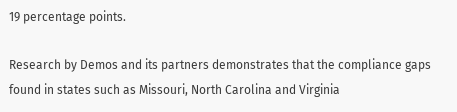19 percentage points.

Research by Demos and its partners demonstrates that the compliance gaps found in states such as Missouri, North Carolina and Virginia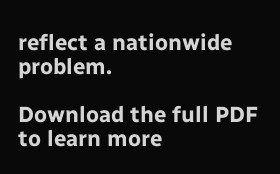reflect a nationwide problem.

Download the full PDF to learn more